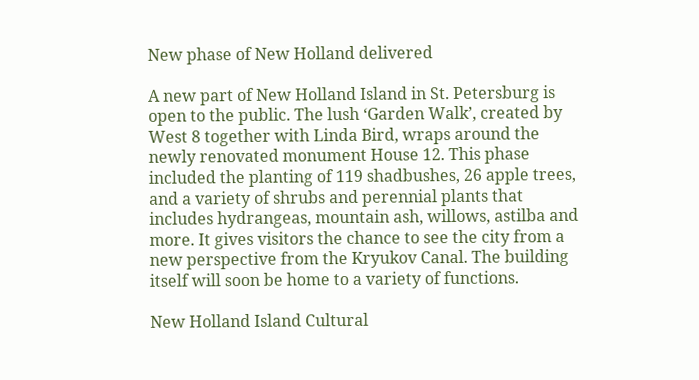New phase of New Holland delivered

A new part of New Holland Island in St. Petersburg is open to the public. The lush ‘Garden Walk’, created by West 8 together with Linda Bird, wraps around the newly renovated monument House 12. This phase included the planting of 119 shadbushes, 26 apple trees, and a variety of shrubs and perennial plants that includes hydrangeas, mountain ash, willows, astilba and more. It gives visitors the chance to see the city from a new perspective from the Kryukov Canal. The building itself will soon be home to a variety of functions.

New Holland Island Cultural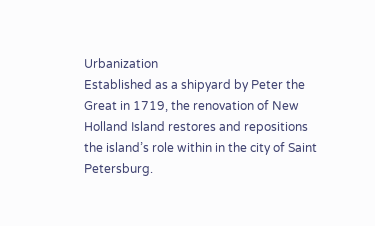Urbanization
Established as a shipyard by Peter the Great in 1719, the renovation of New Holland Island restores and repositions the island’s role within in the city of Saint Petersburg.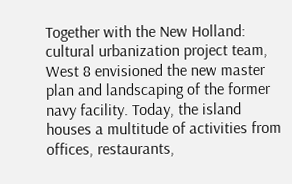Together with the New Holland: cultural urbanization project team, West 8 envisioned the new master plan and landscaping of the former navy facility. Today, the island houses a multitude of activities from offices, restaurants,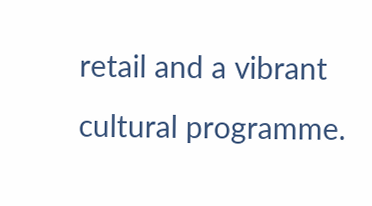retail and a vibrant cultural programme.